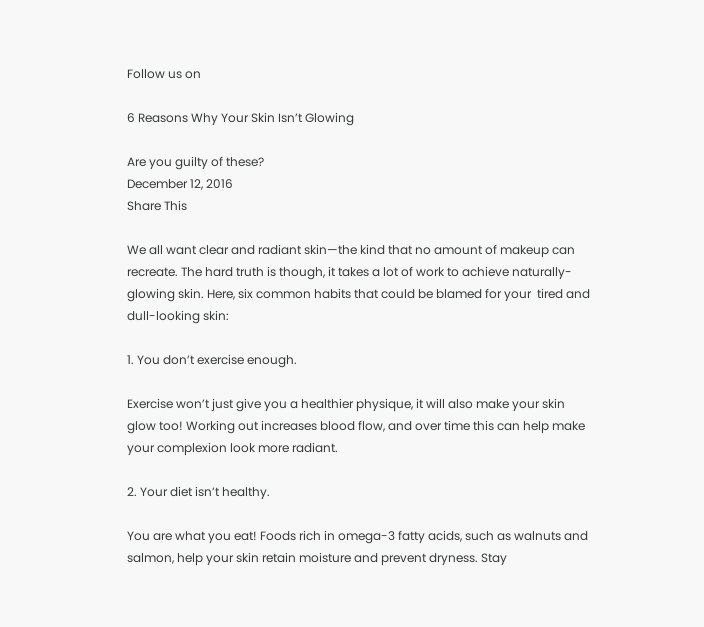Follow us on

6 Reasons Why Your Skin Isn’t Glowing

Are you guilty of these?
December 12, 2016
Share This

We all want clear and radiant skin—the kind that no amount of makeup can recreate. The hard truth is though, it takes a lot of work to achieve naturally-glowing skin. Here, six common habits that could be blamed for your  tired and dull-looking skin:

1. You don’t exercise enough.

Exercise won’t just give you a healthier physique, it will also make your skin glow too! Working out increases blood flow, and over time this can help make your complexion look more radiant.

2. Your diet isn’t healthy.

You are what you eat! Foods rich in omega-3 fatty acids, such as walnuts and salmon, help your skin retain moisture and prevent dryness. Stay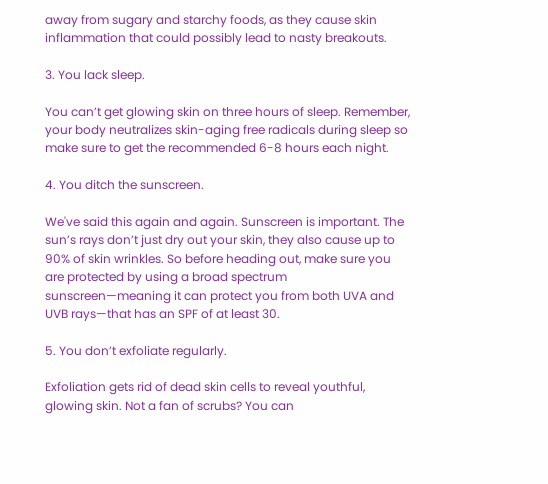away from sugary and starchy foods, as they cause skin inflammation that could possibly lead to nasty breakouts.

3. You lack sleep.

You can’t get glowing skin on three hours of sleep. Remember, your body neutralizes skin-aging free radicals during sleep so make sure to get the recommended 6-8 hours each night.

4. You ditch the sunscreen.

We've said this again and again. Sunscreen is important. The sun’s rays don’t just dry out your skin, they also cause up to 90% of skin wrinkles. So before heading out, make sure you are protected by using a broad spectrum sunscreen—meaning it can protect you from both UVA and UVB rays—that has an SPF of at least 30.

5. You don’t exfoliate regularly.

Exfoliation gets rid of dead skin cells to reveal youthful, glowing skin. Not a fan of scrubs? You can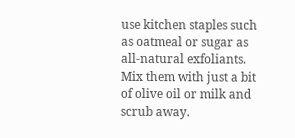use kitchen staples such as oatmeal or sugar as all-natural exfoliants. Mix them with just a bit of olive oil or milk and scrub away.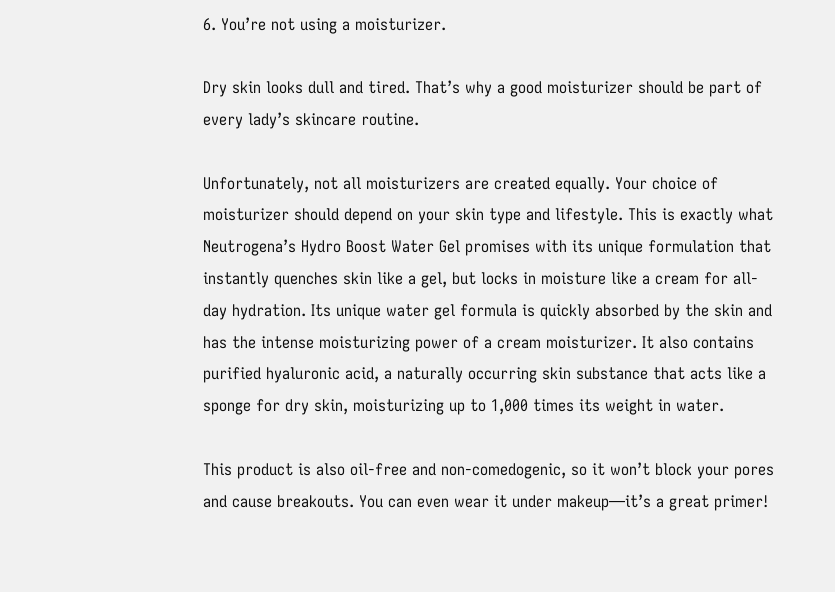6. You’re not using a moisturizer.

Dry skin looks dull and tired. That’s why a good moisturizer should be part of every lady’s skincare routine.

Unfortunately, not all moisturizers are created equally. Your choice of moisturizer should depend on your skin type and lifestyle. This is exactly what Neutrogena’s Hydro Boost Water Gel promises with its unique formulation that instantly quenches skin like a gel, but locks in moisture like a cream for all-day hydration. Its unique water gel formula is quickly absorbed by the skin and has the intense moisturizing power of a cream moisturizer. It also contains purified hyaluronic acid, a naturally occurring skin substance that acts like a sponge for dry skin, moisturizing up to 1,000 times its weight in water.

This product is also oil-free and non-comedogenic, so it won’t block your pores and cause breakouts. You can even wear it under makeup—it’s a great primer!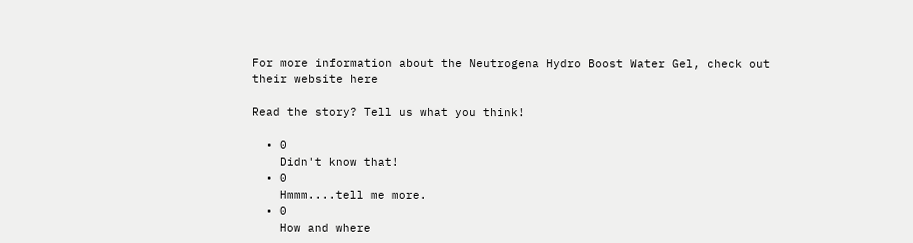For more information about the Neutrogena Hydro Boost Water Gel, check out their website here

Read the story? Tell us what you think!

  • 0
    Didn't know that!
  • 0
    Hmmm....tell me more.
  • 0
    How and where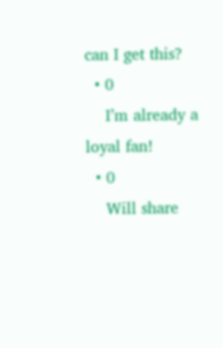can I get this?
  • 0
    I’m already a loyal fan!
  • 0
    Will share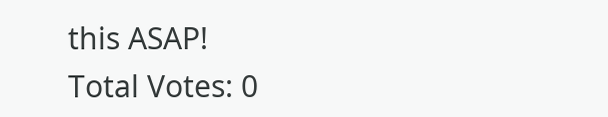this ASAP!
Total Votes: 0